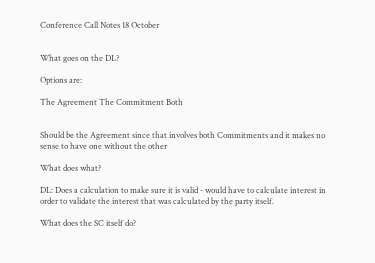Conference Call Notes 18 October


What goes on the DL?

Options are:

The Agreement The Commitment Both


Should be the Agreement since that involves both Commitments and it makes no sense to have one without the other

What does what?

DL: Does a calculation to make sure it is valid - would have to calculate interest in order to validate the interest that was calculated by the party itself.

What does the SC itself do?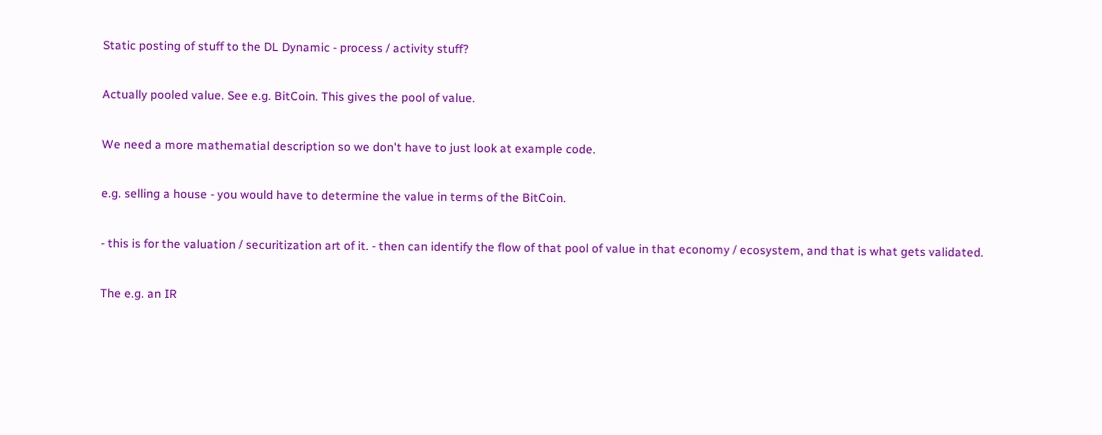Static posting of stuff to the DL Dynamic - process / activity stuff?

Actually pooled value. See e.g. BitCoin. This gives the pool of value.

We need a more mathematial description so we don't have to just look at example code.

e.g. selling a house - you would have to determine the value in terms of the BitCoin.

- this is for the valuation / securitization art of it. - then can identify the flow of that pool of value in that economy / ecosystem, and that is what gets validated.

The e.g. an IR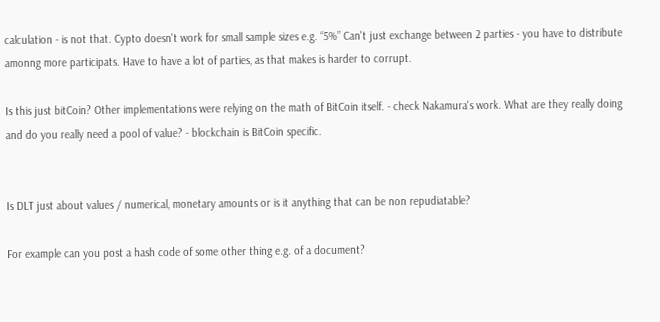calculation - is not that. Cypto doesn't work for small sample sizes e.g. “5%” Can't just exchange between 2 parties - you have to distribute amonng more participats. Have to have a lot of parties, as that makes is harder to corrupt.

Is this just bitCoin? Other implementations were relying on the math of BitCoin itself. - check Nakamura's work. What are they really doing and do you really need a pool of value? - blockchain is BitCoin specific.


Is DLT just about values / numerical, monetary amounts or is it anything that can be non repudiatable?

For example can you post a hash code of some other thing e.g. of a document?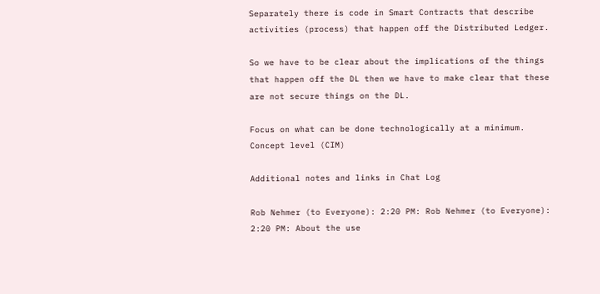Separately there is code in Smart Contracts that describe activities (process) that happen off the Distributed Ledger.

So we have to be clear about the implications of the things that happen off the DL then we have to make clear that these are not secure things on the DL.

Focus on what can be done technologically at a minimum. Concept level (CIM)

Additional notes and links in Chat Log

Rob Nehmer (to Everyone): 2:20 PM: Rob Nehmer (to Everyone): 2:20 PM: About the use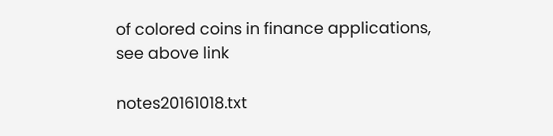of colored coins in finance applications, see above link

notes20161018.txt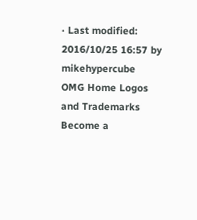· Last modified: 2016/10/25 16:57 by mikehypercube
OMG Home Logos and Trademarks Become a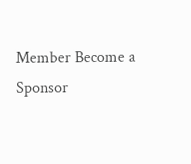Member Become a Sponsor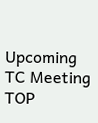Upcoming TC Meeting TOP